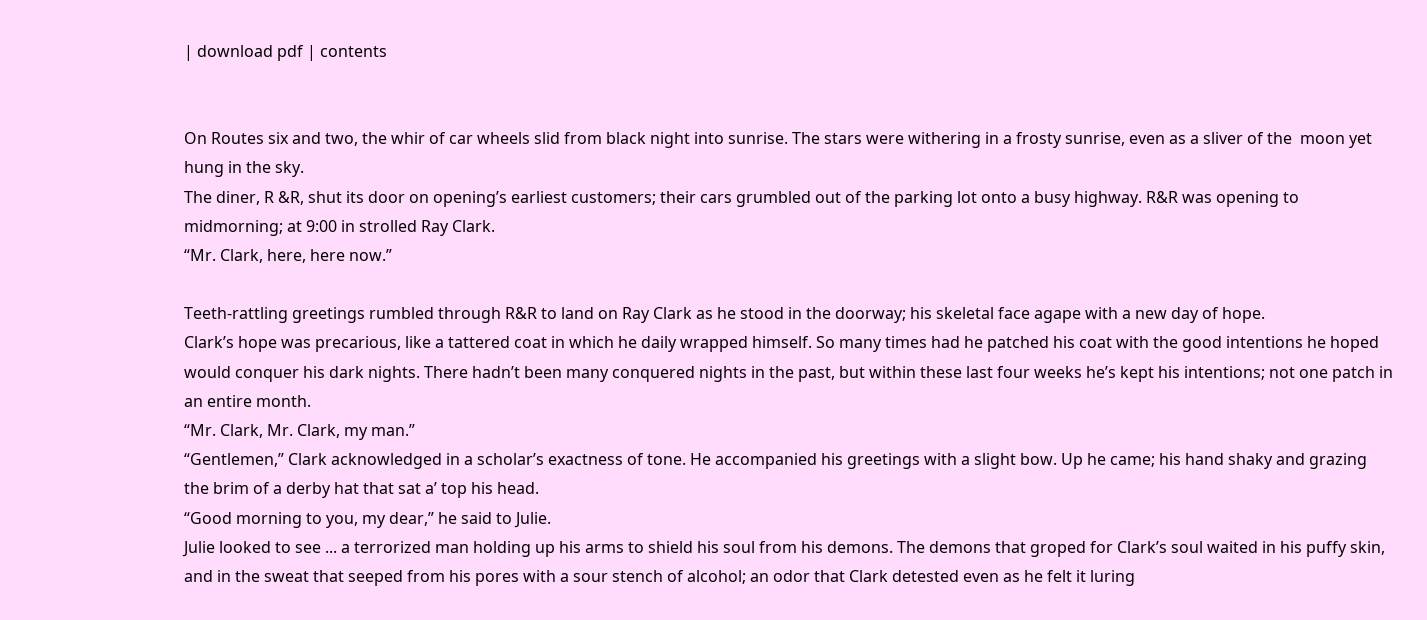| download pdf | contents


On Routes six and two, the whir of car wheels slid from black night into sunrise. The stars were withering in a frosty sunrise, even as a sliver of the  moon yet hung in the sky.
The diner, R &R, shut its door on opening’s earliest customers; their cars grumbled out of the parking lot onto a busy highway. R&R was opening to midmorning; at 9:00 in strolled Ray Clark.
“Mr. Clark, here, here now.”

Teeth-rattling greetings rumbled through R&R to land on Ray Clark as he stood in the doorway; his skeletal face agape with a new day of hope.
Clark’s hope was precarious, like a tattered coat in which he daily wrapped himself. So many times had he patched his coat with the good intentions he hoped would conquer his dark nights. There hadn’t been many conquered nights in the past, but within these last four weeks he’s kept his intentions; not one patch in an entire month.
“Mr. Clark, Mr. Clark, my man.”
“Gentlemen,” Clark acknowledged in a scholar’s exactness of tone. He accompanied his greetings with a slight bow. Up he came; his hand shaky and grazing the brim of a derby hat that sat a’ top his head.
“Good morning to you, my dear,” he said to Julie.
Julie looked to see ... a terrorized man holding up his arms to shield his soul from his demons. The demons that groped for Clark’s soul waited in his puffy skin, and in the sweat that seeped from his pores with a sour stench of alcohol; an odor that Clark detested even as he felt it luring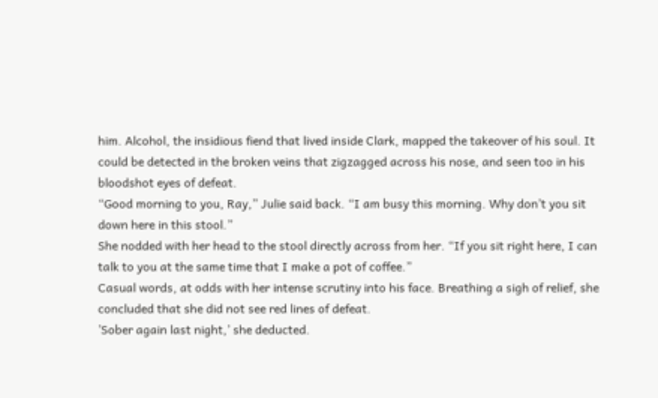him. Alcohol, the insidious fiend that lived inside Clark, mapped the takeover of his soul. It could be detected in the broken veins that zigzagged across his nose, and seen too in his bloodshot eyes of defeat.
“Good morning to you, Ray,” Julie said back. “I am busy this morning. Why don’t you sit down here in this stool.”
She nodded with her head to the stool directly across from her. “If you sit right here, I can talk to you at the same time that I make a pot of coffee.”
Casual words, at odds with her intense scrutiny into his face. Breathing a sigh of relief, she concluded that she did not see red lines of defeat.
’Sober again last night,’ she deducted.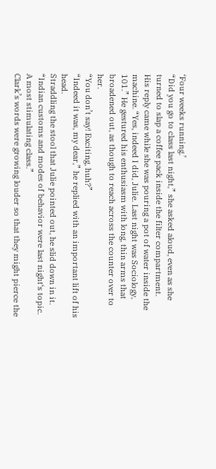‘Four weeks running.’
“Did you go to class last night,” she asked aloud, even as she turned to slap a coffee pack inside the filter compartment.
His reply came while she was pouring a pot of water inside the machine. “Yes, indeed I did, Julie. Last night was Sociology, 101.” He gestured his enthusiasm with long, thin arms that broadened out, as though to reach across the counter over to her.
“You don’t say! Exciting, huh?”
“Indeed it was, my dear,” he replied with an important lift of his head.
Straddling the stool that Julie pointed out, he slid down in it. “Indian customs and modes of behavior were last night‘s topic. A most stimulating class.”
Clark’s words were growing louder so that they might pierce the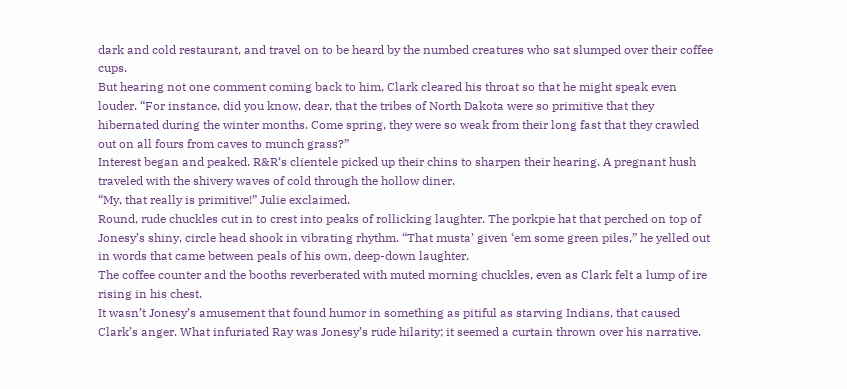dark and cold restaurant, and travel on to be heard by the numbed creatures who sat slumped over their coffee cups.
But hearing not one comment coming back to him, Clark cleared his throat so that he might speak even louder. “For instance, did you know, dear, that the tribes of North Dakota were so primitive that they hibernated during the winter months. Come spring, they were so weak from their long fast that they crawled out on all fours from caves to munch grass?”
Interest began and peaked. R&R‘s clientele picked up their chins to sharpen their hearing. A pregnant hush traveled with the shivery waves of cold through the hollow diner.
“My, that really is primitive!” Julie exclaimed.
Round, rude chuckles cut in to crest into peaks of rollicking laughter. The porkpie hat that perched on top of Jonesy’s shiny, circle head shook in vibrating rhythm. “That musta’ given ‘em some green piles,” he yelled out in words that came between peals of his own, deep-down laughter.
The coffee counter and the booths reverberated with muted morning chuckles, even as Clark felt a lump of ire rising in his chest.
It wasn’t Jonesy’s amusement that found humor in something as pitiful as starving Indians, that caused Clark’s anger. What infuriated Ray was Jonesy’s rude hilarity; it seemed a curtain thrown over his narrative.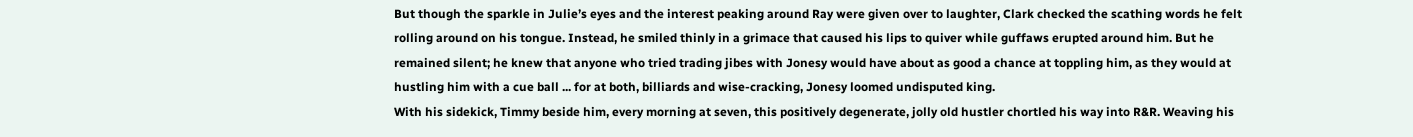But though the sparkle in Julie’s eyes and the interest peaking around Ray were given over to laughter, Clark checked the scathing words he felt rolling around on his tongue. Instead, he smiled thinly in a grimace that caused his lips to quiver while guffaws erupted around him. But he remained silent; he knew that anyone who tried trading jibes with Jonesy would have about as good a chance at toppling him, as they would at hustling him with a cue ball ... for at both, billiards and wise-cracking, Jonesy loomed undisputed king.
With his sidekick, Timmy beside him, every morning at seven, this positively degenerate, jolly old hustler chortled his way into R&R. Weaving his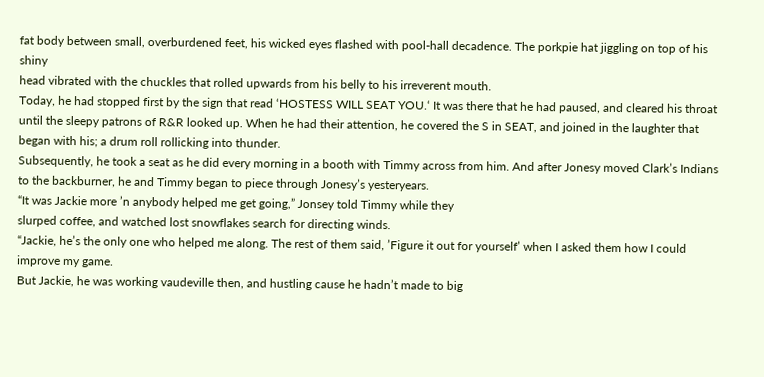fat body between small, overburdened feet, his wicked eyes flashed with pool-hall decadence. The porkpie hat jiggling on top of his shiny
head vibrated with the chuckles that rolled upwards from his belly to his irreverent mouth.
Today, he had stopped first by the sign that read ‘HOSTESS WILL SEAT YOU.‘ It was there that he had paused, and cleared his throat until the sleepy patrons of R&R looked up. When he had their attention, he covered the S in SEAT, and joined in the laughter that began with his; a drum roll rollicking into thunder.
Subsequently, he took a seat as he did every morning in a booth with Timmy across from him. And after Jonesy moved Clark’s Indians to the backburner, he and Timmy began to piece through Jonesy’s yesteryears.
“It was Jackie more ’n anybody helped me get going,” Jonsey told Timmy while they
slurped coffee, and watched lost snowflakes search for directing winds.
“Jackie, he’s the only one who helped me along. The rest of them said, ’Figure it out for yourself’ when I asked them how I could improve my game.
But Jackie, he was working vaudeville then, and hustling cause he hadn’t made to big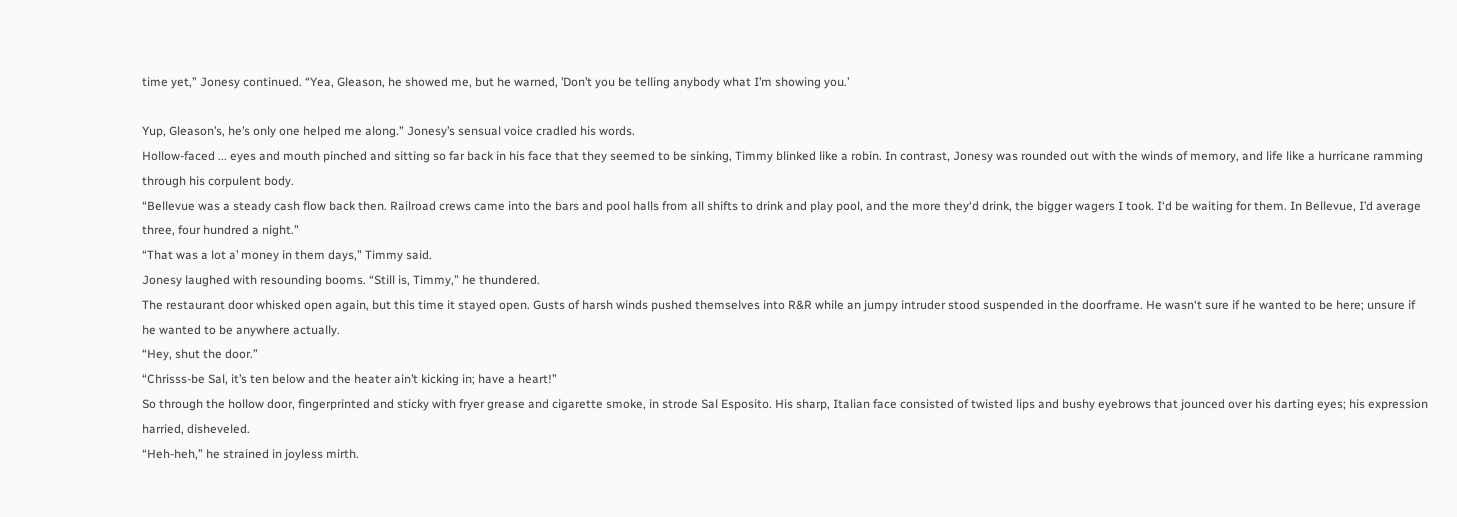time yet,” Jonesy continued. “Yea, Gleason, he showed me, but he warned, ’Don’t you be telling anybody what I’m showing you.’

Yup, Gleason’s, he’s only one helped me along.” Jonesy’s sensual voice cradled his words.
Hollow-faced ... eyes and mouth pinched and sitting so far back in his face that they seemed to be sinking, Timmy blinked like a robin. In contrast, Jonesy was rounded out with the winds of memory, and life like a hurricane ramming through his corpulent body.
“Bellevue was a steady cash flow back then. Railroad crews came into the bars and pool halls from all shifts to drink and play pool, and the more they‘d drink, the bigger wagers I took. I‘d be waiting for them. In Bellevue, I’d average three, four hundred a night.”
“That was a lot a’ money in them days,” Timmy said.
Jonesy laughed with resounding booms. “Still is, Timmy,” he thundered.
The restaurant door whisked open again, but this time it stayed open. Gusts of harsh winds pushed themselves into R&R while an jumpy intruder stood suspended in the doorframe. He wasn‘t sure if he wanted to be here; unsure if he wanted to be anywhere actually.
“Hey, shut the door.”
“Chrisss-be Sal, it’s ten below and the heater ain’t kicking in; have a heart!”
So through the hollow door, fingerprinted and sticky with fryer grease and cigarette smoke, in strode Sal Esposito. His sharp, Italian face consisted of twisted lips and bushy eyebrows that jounced over his darting eyes; his expression harried, disheveled.
“Heh-heh,” he strained in joyless mirth.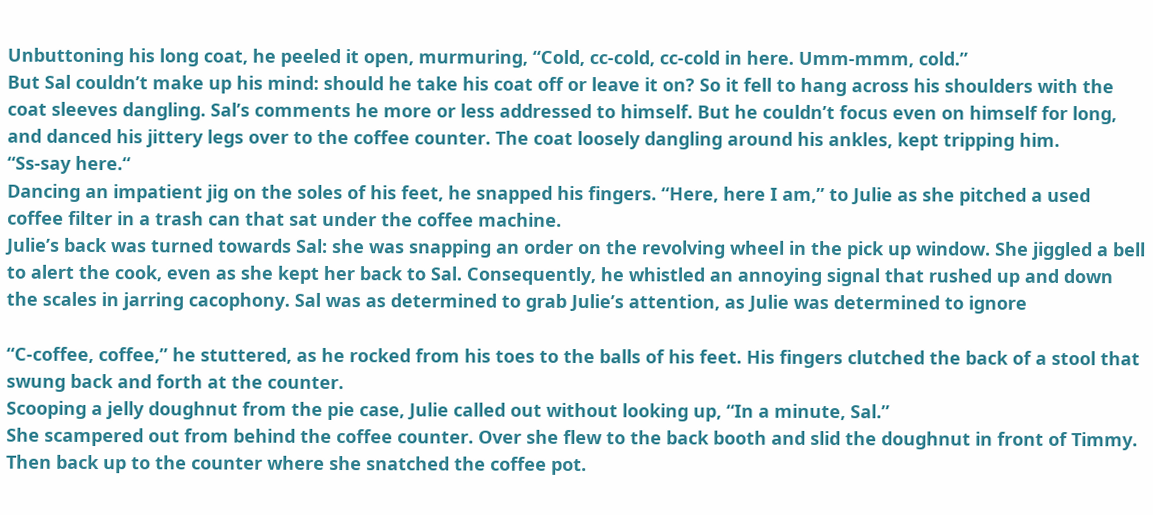Unbuttoning his long coat, he peeled it open, murmuring, “Cold, cc-cold, cc-cold in here. Umm-mmm, cold.”
But Sal couldn’t make up his mind: should he take his coat off or leave it on? So it fell to hang across his shoulders with the coat sleeves dangling. Sal’s comments he more or less addressed to himself. But he couldn’t focus even on himself for long, and danced his jittery legs over to the coffee counter. The coat loosely dangling around his ankles, kept tripping him.
“Ss-say here.“
Dancing an impatient jig on the soles of his feet, he snapped his fingers. “Here, here I am,” to Julie as she pitched a used coffee filter in a trash can that sat under the coffee machine.
Julie’s back was turned towards Sal: she was snapping an order on the revolving wheel in the pick up window. She jiggled a bell to alert the cook, even as she kept her back to Sal. Consequently, he whistled an annoying signal that rushed up and down the scales in jarring cacophony. Sal was as determined to grab Julie’s attention, as Julie was determined to ignore

“C-coffee, coffee,” he stuttered, as he rocked from his toes to the balls of his feet. His fingers clutched the back of a stool that swung back and forth at the counter.
Scooping a jelly doughnut from the pie case, Julie called out without looking up, “In a minute, Sal.”
She scampered out from behind the coffee counter. Over she flew to the back booth and slid the doughnut in front of Timmy. Then back up to the counter where she snatched the coffee pot.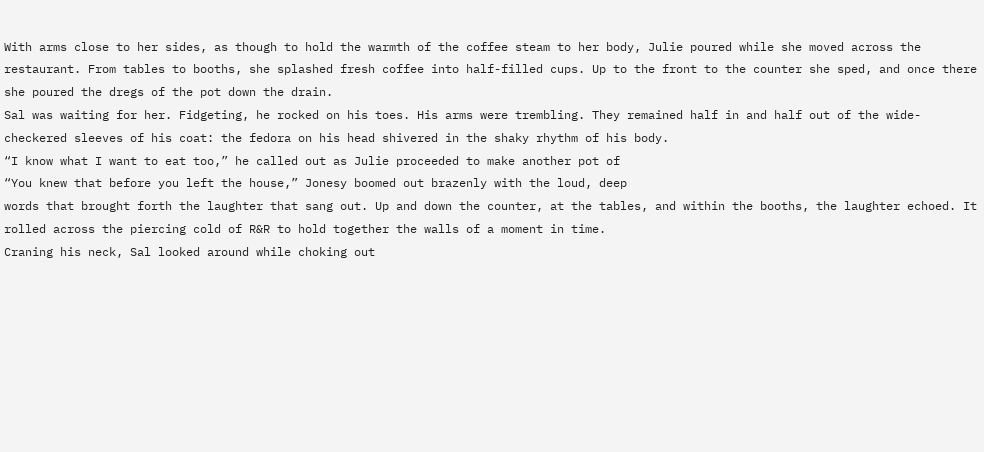With arms close to her sides, as though to hold the warmth of the coffee steam to her body, Julie poured while she moved across the restaurant. From tables to booths, she splashed fresh coffee into half-filled cups. Up to the front to the counter she sped, and once there she poured the dregs of the pot down the drain.
Sal was waiting for her. Fidgeting, he rocked on his toes. His arms were trembling. They remained half in and half out of the wide-checkered sleeves of his coat: the fedora on his head shivered in the shaky rhythm of his body.
“I know what I want to eat too,” he called out as Julie proceeded to make another pot of
“You knew that before you left the house,” Jonesy boomed out brazenly with the loud, deep
words that brought forth the laughter that sang out. Up and down the counter, at the tables, and within the booths, the laughter echoed. It rolled across the piercing cold of R&R to hold together the walls of a moment in time.
Craning his neck, Sal looked around while choking out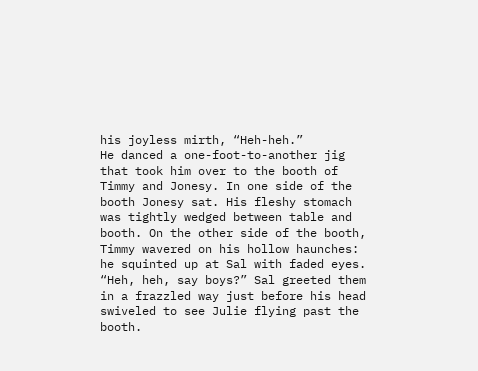his joyless mirth, “Heh-heh.”
He danced a one-foot-to-another jig that took him over to the booth of Timmy and Jonesy. In one side of the booth Jonesy sat. His fleshy stomach was tightly wedged between table and booth. On the other side of the booth, Timmy wavered on his hollow haunches: he squinted up at Sal with faded eyes.
“Heh, heh, say boys?” Sal greeted them in a frazzled way just before his head swiveled to see Julie flying past the booth.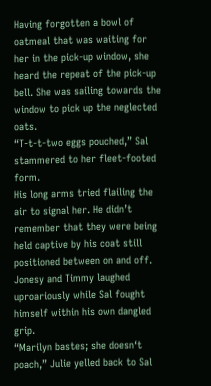Having forgotten a bowl of oatmeal that was waiting for her in the pick-up window, she heard the repeat of the pick-up bell. She was sailing towards the window to pick up the neglected oats.
“T-t-t-two eggs pouched,” Sal stammered to her fleet-footed form.
His long arms tried flailing the air to signal her. He didn’t remember that they were being held captive by his coat still positioned between on and off. Jonesy and Timmy laughed uproariously while Sal fought himself within his own dangled grip.
“Marilyn bastes; she doesn‘t poach,” Julie yelled back to Sal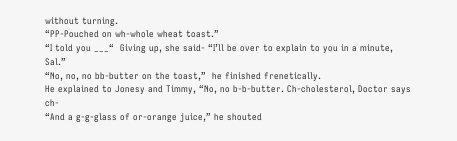without turning.
“PP-Pouched on wh-whole wheat toast.”
“I told you ___“  Giving up, she said- “I’ll be over to explain to you in a minute, Sal.”
“No, no, no bb-butter on the toast,”  he finished frenetically.
He explained to Jonesy and Timmy, “No, no b-b-butter. Ch-cholesterol, Doctor says ch-
“And a g-g-glass of or-orange juice,” he shouted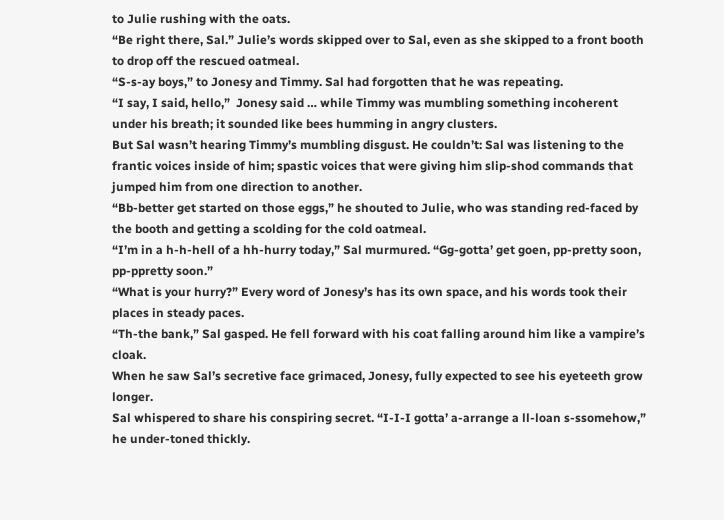to Julie rushing with the oats.
“Be right there, Sal.” Julie’s words skipped over to Sal, even as she skipped to a front booth to drop off the rescued oatmeal.
“S-s-ay boys,” to Jonesy and Timmy. Sal had forgotten that he was repeating.
“I say, I said, hello,”  Jonesy said … while Timmy was mumbling something incoherent under his breath; it sounded like bees humming in angry clusters.
But Sal wasn’t hearing Timmy’s mumbling disgust. He couldn’t: Sal was listening to the frantic voices inside of him; spastic voices that were giving him slip-shod commands that jumped him from one direction to another.
“Bb-better get started on those eggs,” he shouted to Julie, who was standing red-faced by the booth and getting a scolding for the cold oatmeal.
“I’m in a h-h-hell of a hh-hurry today,” Sal murmured. “Gg-gotta’ get goen, pp-pretty soon, pp-ppretty soon.”
“What is your hurry?” Every word of Jonesy’s has its own space, and his words took their places in steady paces.
“Th-the bank,” Sal gasped. He fell forward with his coat falling around him like a vampire’s cloak.
When he saw Sal’s secretive face grimaced, Jonesy, fully expected to see his eyeteeth grow longer.
Sal whispered to share his conspiring secret. “I-I-I gotta’ a-arrange a ll-loan s-ssomehow,” he under-toned thickly.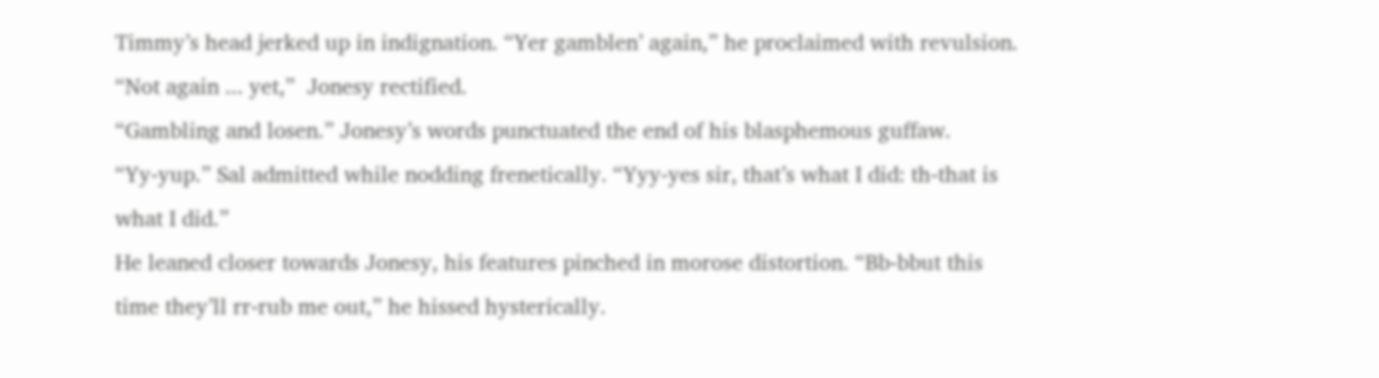Timmy’s head jerked up in indignation. “Yer gamblen’ again,” he proclaimed with revulsion.
“Not again ... yet,”  Jonesy rectified.
“Gambling and losen.” Jonesy’s words punctuated the end of his blasphemous guffaw.
“Yy-yup.” Sal admitted while nodding frenetically. “Yyy-yes sir, that’s what I did: th-that is
what I did.”
He leaned closer towards Jonesy, his features pinched in morose distortion. “Bb-bbut this time they’ll rr-rub me out,” he hissed hysterically.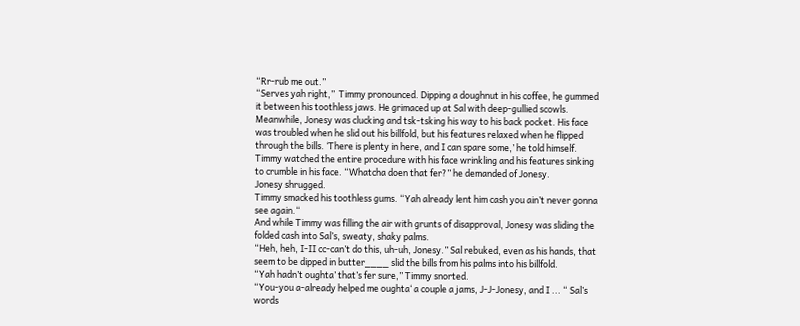“Rr-rub me out.”
“Serves yah right,”  Timmy pronounced. Dipping a doughnut in his coffee, he gummed it between his toothless jaws. He grimaced up at Sal with deep-gullied scowls.
Meanwhile, Jonesy was clucking and tsk-tsking his way to his back pocket. His face was troubled when he slid out his billfold, but his features relaxed when he flipped through the bills. ‘There is plenty in here, and I can spare some,’ he told himself.
Timmy watched the entire procedure with his face wrinkling and his features sinking to crumble in his face. “Whatcha doen that fer?” he demanded of Jonesy.
Jonesy shrugged.
Timmy smacked his toothless gums. “Yah already lent him cash you ain’t never gonna see again.“
And while Timmy was filling the air with grunts of disapproval, Jonesy was sliding the folded cash into Sal’s, sweaty, shaky palms.
“Heh, heh, I-II cc-can’t do this, uh-uh, Jonesy.” Sal rebuked, even as his hands, that seem to be dipped in butter____ slid the bills from his palms into his billfold.
“Yah hadn’t oughta’ that’s fer sure,” Timmy snorted.
“You-you a-already helped me oughta‘ a couple a jams, J-J-Jonesy, and I ... “ Sal’s words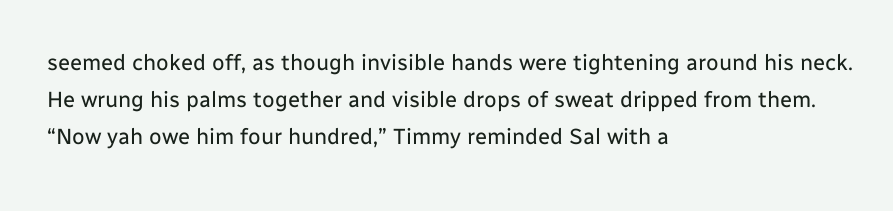seemed choked off, as though invisible hands were tightening around his neck. He wrung his palms together and visible drops of sweat dripped from them.
“Now yah owe him four hundred,” Timmy reminded Sal with a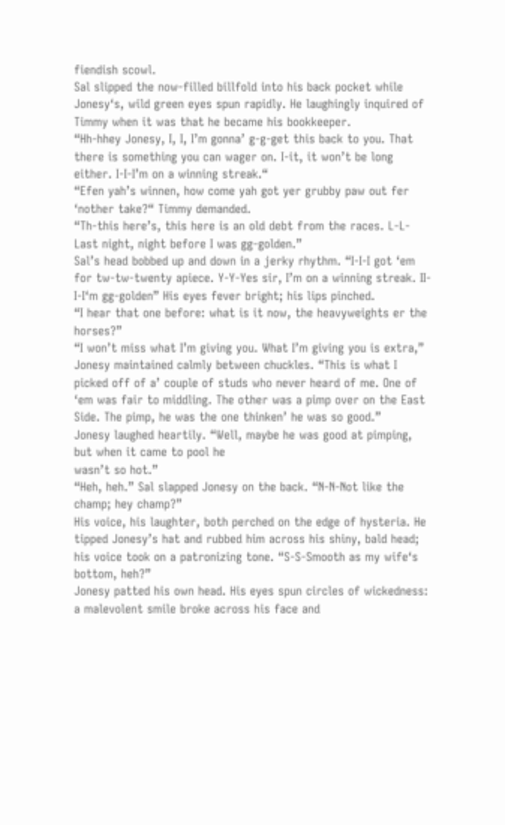fiendish scowl.
Sal slipped the now-filled billfold into his back pocket while Jonesy‘s, wild green eyes spun rapidly. He laughingly inquired of Timmy when it was that he became his bookkeeper.
“Hh-hhey Jonesy, I, I, I’m gonna’ g-g-get this back to you. That there is something you can wager on. I-it, it won’t be long either. I-I-I’m on a winning streak.“
“Efen yah’s winnen, how come yah got yer grubby paw out fer ‘nother take?“ Timmy demanded.
“Th-this here’s, this here is an old debt from the races. L-L-Last night, night before I was gg-golden.”
Sal’s head bobbed up and down in a jerky rhythm. “I-I-I got ‘em for tw-tw-twenty apiece. Y-Y-Yes sir, I’m on a winning streak. II-I-I‘m gg-golden” His eyes fever bright; his lips pinched.
“I hear that one before: what is it now, the heavyweights er the horses?”
“I won’t miss what I’m giving you. What I’m giving you is extra,” Jonesy maintained calmly between chuckles. “This is what I picked off of a’ couple of studs who never heard of me. One of ‘em was fair to middling. The other was a pimp over on the East Side. The pimp, he was the one thinken’ he was so good.”
Jonesy laughed heartily. “Well, maybe he was good at pimping, but when it came to pool he
wasn’t so hot.”
“Heh, heh.” Sal slapped Jonesy on the back. “N-N-Not like the champ; hey champ?”
His voice, his laughter, both perched on the edge of hysteria. He tipped Jonesy’s hat and rubbed him across his shiny, bald head; his voice took on a patronizing tone. “S-S-Smooth as my wife‘s bottom, heh?”
Jonesy patted his own head. His eyes spun circles of wickedness: a malevolent smile broke across his face and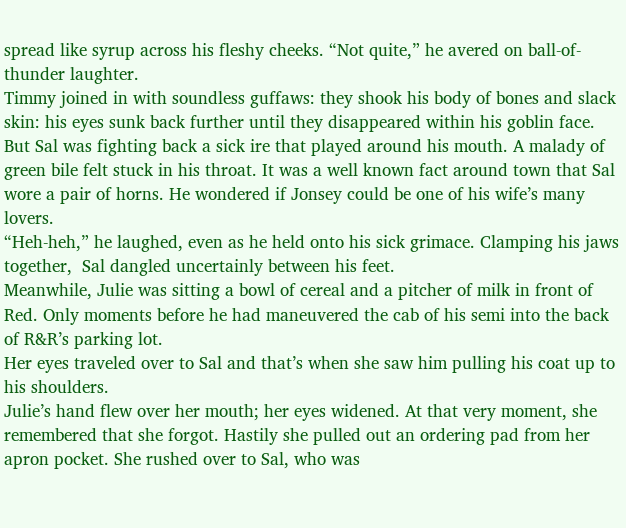spread like syrup across his fleshy cheeks. “Not quite,” he avered on ball-of-thunder laughter.
Timmy joined in with soundless guffaws: they shook his body of bones and slack skin: his eyes sunk back further until they disappeared within his goblin face.
But Sal was fighting back a sick ire that played around his mouth. A malady of green bile felt stuck in his throat. It was a well known fact around town that Sal wore a pair of horns. He wondered if Jonsey could be one of his wife’s many lovers.
“Heh-heh,” he laughed, even as he held onto his sick grimace. Clamping his jaws together,  Sal dangled uncertainly between his feet.
Meanwhile, Julie was sitting a bowl of cereal and a pitcher of milk in front of Red. Only moments before he had maneuvered the cab of his semi into the back of R&R’s parking lot.
Her eyes traveled over to Sal and that’s when she saw him pulling his coat up to his shoulders.
Julie’s hand flew over her mouth; her eyes widened. At that very moment, she remembered that she forgot. Hastily she pulled out an ordering pad from her apron pocket. She rushed over to Sal, who was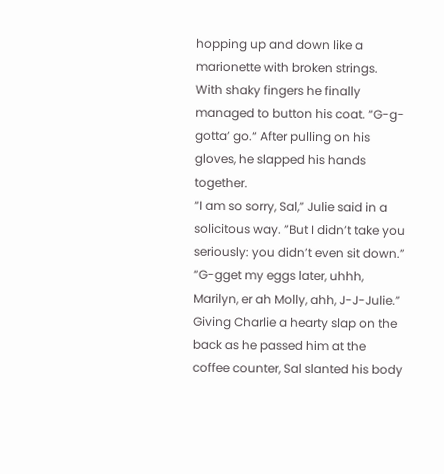hopping up and down like a marionette with broken strings.
With shaky fingers he finally managed to button his coat. “G-g-gotta’ go.“ After pulling on his gloves, he slapped his hands together.
“I am so sorry, Sal,” Julie said in a solicitous way. ”But I didn’t take you seriously: you didn’t even sit down.”
“G-gget my eggs later, uhhh, Marilyn, er ah Molly, ahh, J-J-Julie.”
Giving Charlie a hearty slap on the back as he passed him at the coffee counter, Sal slanted his body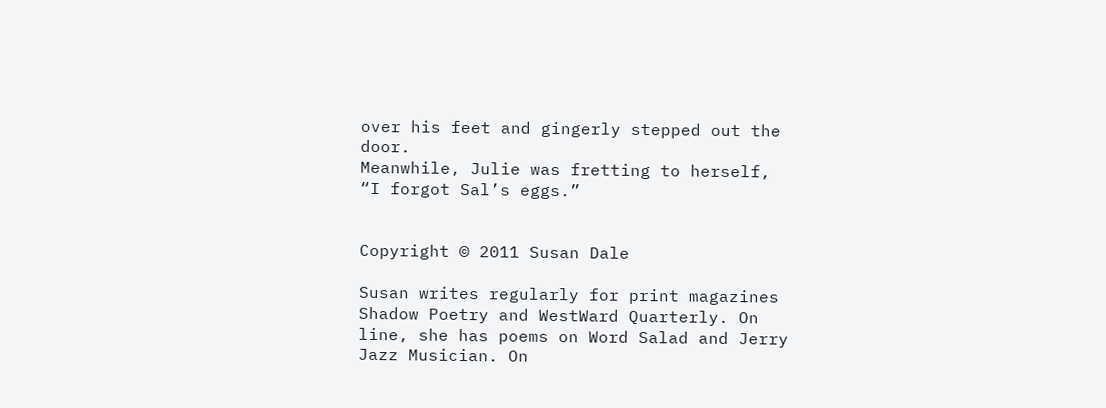over his feet and gingerly stepped out the door.
Meanwhile, Julie was fretting to herself,  “I forgot Sal’s eggs.”


Copyright © 2011 Susan Dale

Susan writes regularly for print magazines Shadow Poetry and WestWard Quarterly. On line, she has poems on Word Salad and Jerry Jazz Musician. On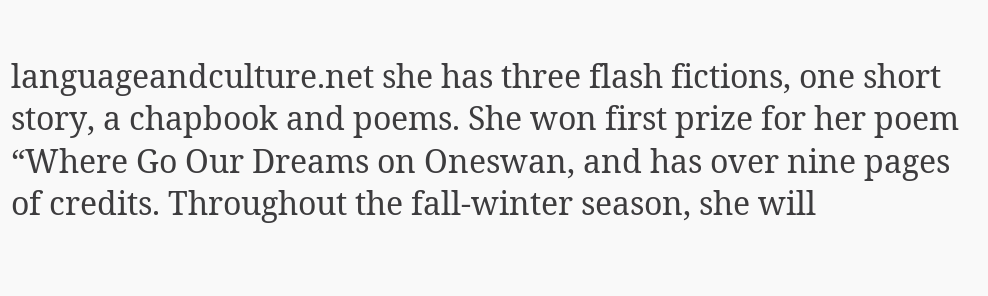languageandculture.net she has three flash fictions, one short story, a chapbook and poems. She won first prize for her poem “Where Go Our Dreams on Oneswan, and has over nine pages of credits. Throughout the fall-winter season, she will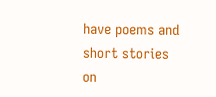have poems and short stories on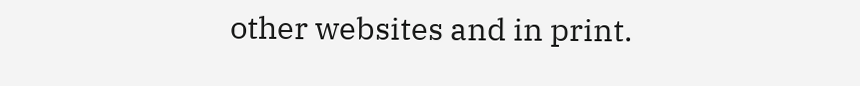other websites and in print.